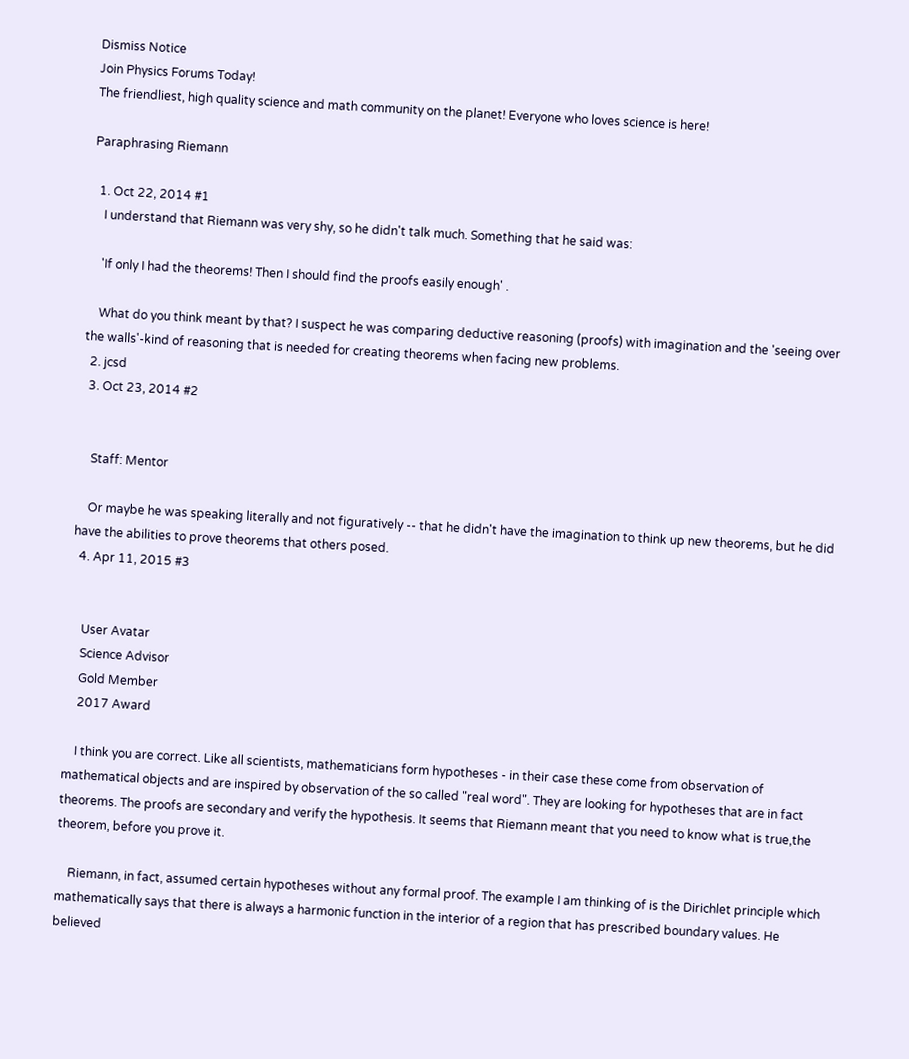Dismiss Notice
Join Physics Forums Today!
The friendliest, high quality science and math community on the planet! Everyone who loves science is here!

Paraphrasing Riemann

  1. Oct 22, 2014 #1
    I understand that Riemann was very shy, so he didn't talk much. Something that he said was:

    'If only I had the theorems! Then I should find the proofs easily enough' .

    What do you think meant by that? I suspect he was comparing deductive reasoning (proofs) with imagination and the 'seeing over the walls'-kind of reasoning that is needed for creating theorems when facing new problems.
  2. jcsd
  3. Oct 23, 2014 #2


    Staff: Mentor

    Or maybe he was speaking literally and not figuratively -- that he didn't have the imagination to think up new theorems, but he did have the abilities to prove theorems that others posed.
  4. Apr 11, 2015 #3


    User Avatar
    Science Advisor
    Gold Member
    2017 Award

    I think you are correct. Like all scientists, mathematicians form hypotheses - in their case these come from observation of mathematical objects and are inspired by observation of the so called "real word". They are looking for hypotheses that are in fact theorems. The proofs are secondary and verify the hypothesis. It seems that Riemann meant that you need to know what is true,the theorem, before you prove it.

    Riemann, in fact, assumed certain hypotheses without any formal proof. The example I am thinking of is the Dirichlet principle which mathematically says that there is always a harmonic function in the interior of a region that has prescribed boundary values. He believed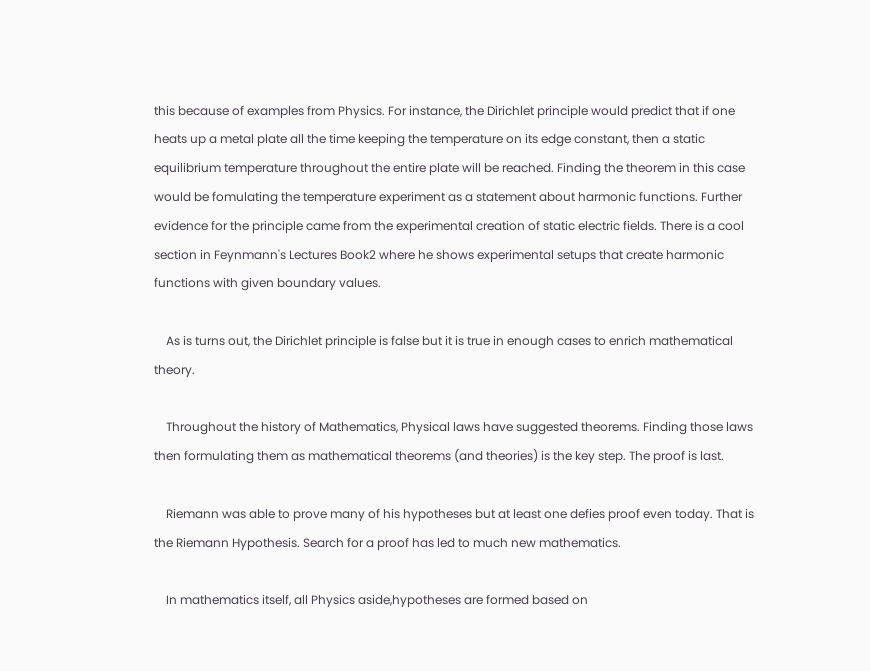this because of examples from Physics. For instance, the Dirichlet principle would predict that if one heats up a metal plate all the time keeping the temperature on its edge constant, then a static equilibrium temperature throughout the entire plate will be reached. Finding the theorem in this case would be fomulating the temperature experiment as a statement about harmonic functions. Further evidence for the principle came from the experimental creation of static electric fields. There is a cool section in Feynmann's Lectures Book2 where he shows experimental setups that create harmonic functions with given boundary values.

    As is turns out, the Dirichlet principle is false but it is true in enough cases to enrich mathematical theory.

    Throughout the history of Mathematics, Physical laws have suggested theorems. Finding those laws then formulating them as mathematical theorems (and theories) is the key step. The proof is last.

    Riemann was able to prove many of his hypotheses but at least one defies proof even today. That is the Riemann Hypothesis. Search for a proof has led to much new mathematics.

    In mathematics itself, all Physics aside,hypotheses are formed based on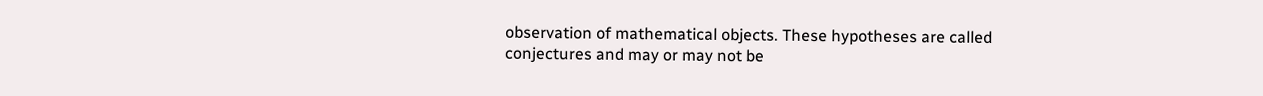observation of mathematical objects. These hypotheses are called conjectures and may or may not be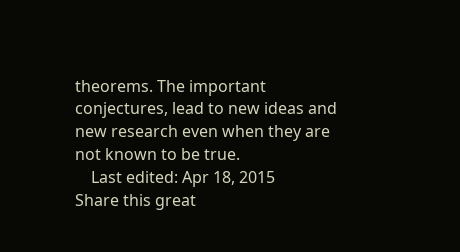theorems. The important conjectures, lead to new ideas and new research even when they are not known to be true.
    Last edited: Apr 18, 2015
Share this great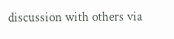discussion with others via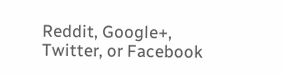Reddit, Google+, Twitter, or Facebook